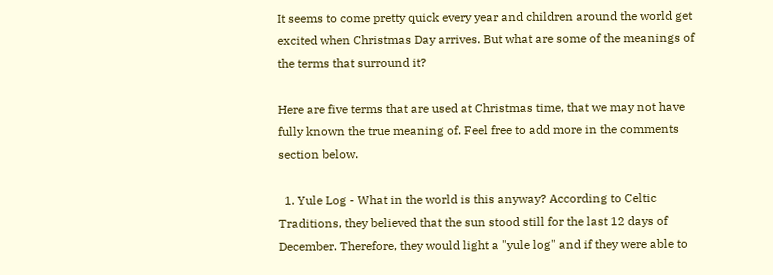It seems to come pretty quick every year and children around the world get excited when Christmas Day arrives. But what are some of the meanings of the terms that surround it?

Here are five terms that are used at Christmas time, that we may not have fully known the true meaning of. Feel free to add more in the comments section below.

  1. Yule Log - What in the world is this anyway? According to Celtic Traditions, they believed that the sun stood still for the last 12 days of December. Therefore, they would light a "yule log" and if they were able to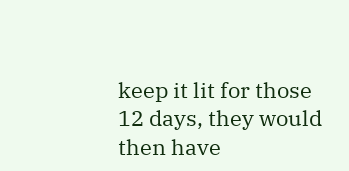keep it lit for those 12 days, they would then have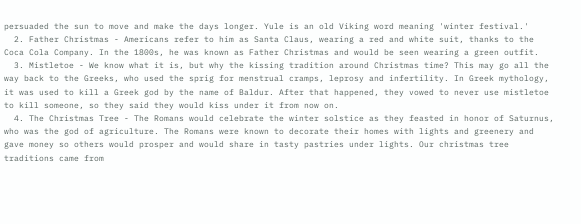persuaded the sun to move and make the days longer. Yule is an old Viking word meaning 'winter festival.'
  2. Father Christmas - Americans refer to him as Santa Claus, wearing a red and white suit, thanks to the Coca Cola Company. In the 1800s, he was known as Father Christmas and would be seen wearing a green outfit.
  3. Mistletoe - We know what it is, but why the kissing tradition around Christmas time? This may go all the way back to the Greeks, who used the sprig for menstrual cramps, leprosy and infertility. In Greek mythology, it was used to kill a Greek god by the name of Baldur. After that happened, they vowed to never use mistletoe to kill someone, so they said they would kiss under it from now on.
  4. The Christmas Tree - The Romans would celebrate the winter solstice as they feasted in honor of Saturnus, who was the god of agriculture. The Romans were known to decorate their homes with lights and greenery and gave money so others would prosper and would share in tasty pastries under lights. Our christmas tree traditions came from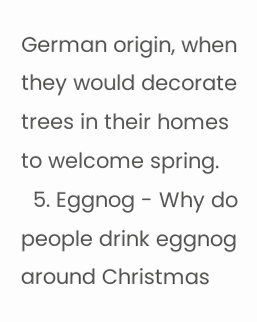German origin, when they would decorate trees in their homes to welcome spring.
  5. Eggnog - Why do people drink eggnog around Christmas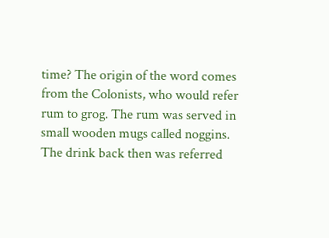time? The origin of the word comes from the Colonists, who would refer rum to grog. The rum was served in small wooden mugs called noggins. The drink back then was referred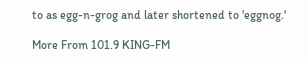to as egg-n-grog and later shortened to 'eggnog.'

More From 101.9 KING-FM